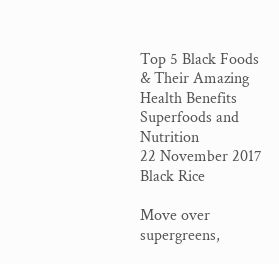Top 5 Black Foods & Their Amazing Health Benefits
Superfoods and Nutrition
22 November 2017
Black Rice

Move over supergreens,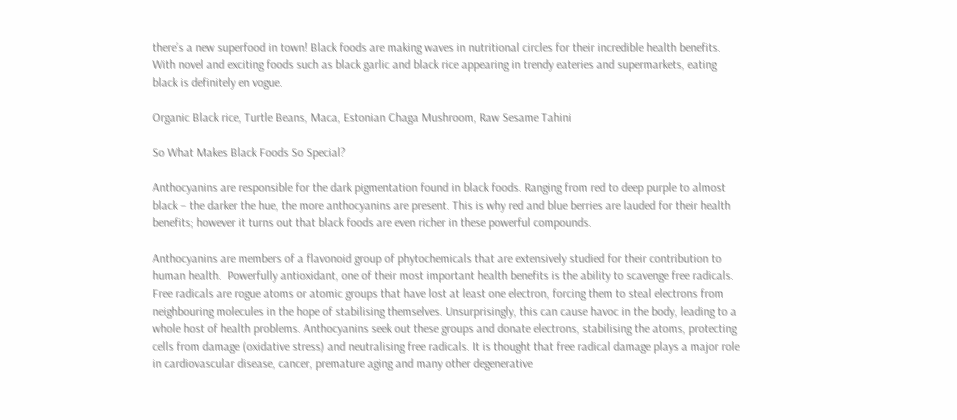there’s a new superfood in town! Black foods are making waves in nutritional circles for their incredible health benefits. With novel and exciting foods such as black garlic and black rice appearing in trendy eateries and supermarkets, eating black is definitely en vogue.

Organic Black rice, Turtle Beans, Maca, Estonian Chaga Mushroom, Raw Sesame Tahini

So What Makes Black Foods So Special?

Anthocyanins are responsible for the dark pigmentation found in black foods. Ranging from red to deep purple to almost black – the darker the hue, the more anthocyanins are present. This is why red and blue berries are lauded for their health benefits; however it turns out that black foods are even richer in these powerful compounds.

Anthocyanins are members of a flavonoid group of phytochemicals that are extensively studied for their contribution to human health.  Powerfully antioxidant, one of their most important health benefits is the ability to scavenge free radicals. Free radicals are rogue atoms or atomic groups that have lost at least one electron, forcing them to steal electrons from neighbouring molecules in the hope of stabilising themselves. Unsurprisingly, this can cause havoc in the body, leading to a whole host of health problems. Anthocyanins seek out these groups and donate electrons, stabilising the atoms, protecting cells from damage (oxidative stress) and neutralising free radicals. It is thought that free radical damage plays a major role in cardiovascular disease, cancer, premature aging and many other degenerative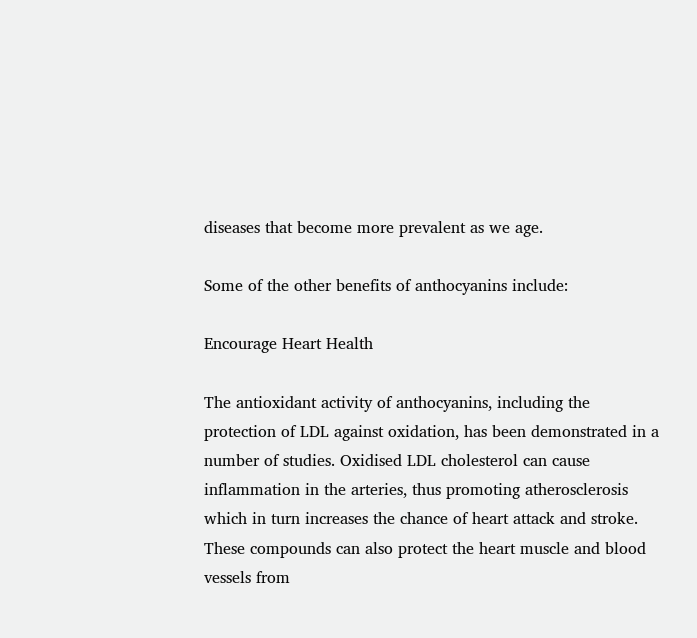diseases that become more prevalent as we age.

Some of the other benefits of anthocyanins include:

Encourage Heart Health

The antioxidant activity of anthocyanins, including the protection of LDL against oxidation, has been demonstrated in a number of studies. Oxidised LDL cholesterol can cause inflammation in the arteries, thus promoting atherosclerosis which in turn increases the chance of heart attack and stroke. These compounds can also protect the heart muscle and blood vessels from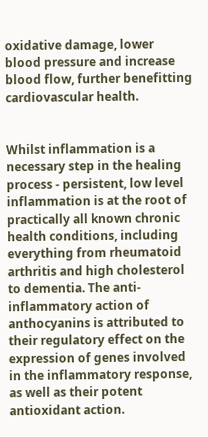oxidative damage, lower blood pressure and increase blood flow, further benefitting cardiovascular health.


Whilst inflammation is a necessary step in the healing process - persistent, low level inflammation is at the root of practically all known chronic health conditions, including everything from rheumatoid arthritis and high cholesterol to dementia. The anti-inflammatory action of anthocyanins is attributed to their regulatory effect on the expression of genes involved in the inflammatory response, as well as their potent antioxidant action.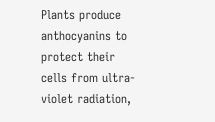Plants produce anthocyanins to protect their cells from ultra-violet radiation,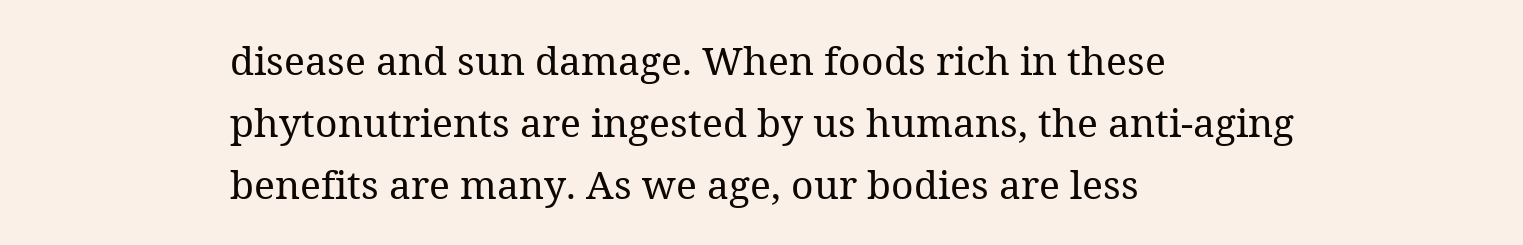disease and sun damage. When foods rich in these phytonutrients are ingested by us humans, the anti-aging benefits are many. As we age, our bodies are less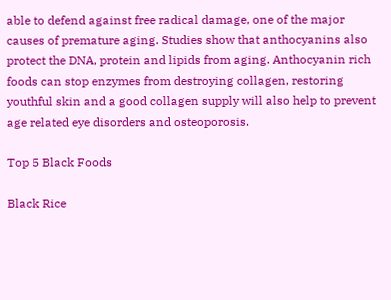able to defend against free radical damage, one of the major causes of premature aging. Studies show that anthocyanins also protect the DNA, protein and lipids from aging. Anthocyanin rich foods can stop enzymes from destroying collagen, restoring youthful skin and a good collagen supply will also help to prevent age related eye disorders and osteoporosis.

Top 5 Black Foods

Black Rice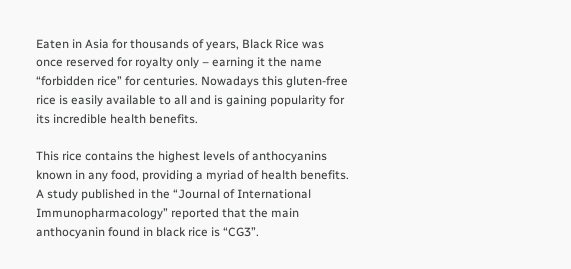Eaten in Asia for thousands of years, Black Rice was once reserved for royalty only – earning it the name “forbidden rice” for centuries. Nowadays this gluten-free rice is easily available to all and is gaining popularity for its incredible health benefits.

This rice contains the highest levels of anthocyanins known in any food, providing a myriad of health benefits. A study published in the “Journal of International Immunopharmacology” reported that the main anthocyanin found in black rice is “CG3”.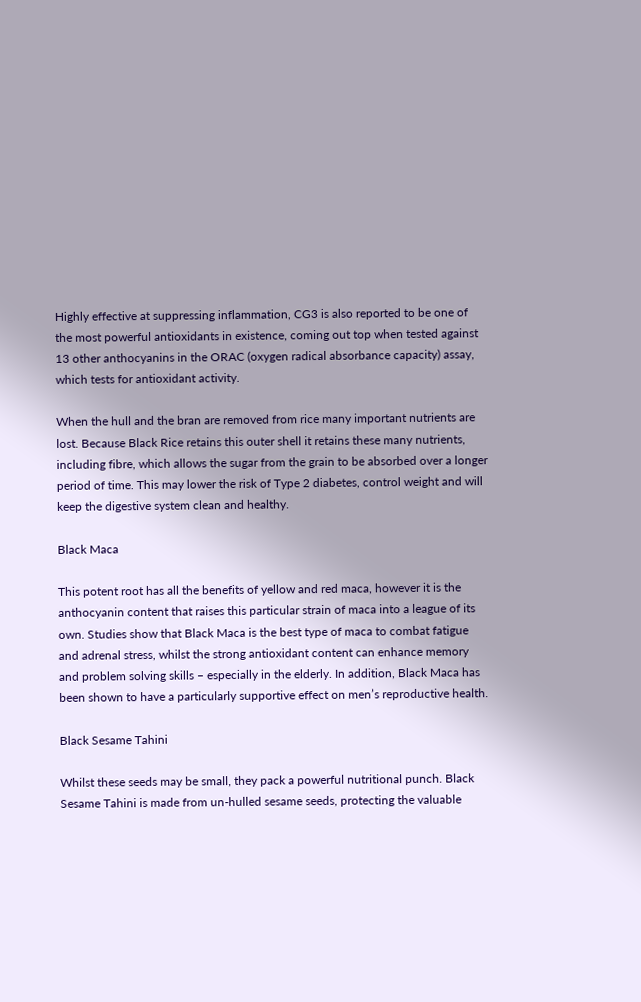Highly effective at suppressing inflammation, CG3 is also reported to be one of the most powerful antioxidants in existence, coming out top when tested against 13 other anthocyanins in the ORAC (oxygen radical absorbance capacity) assay, which tests for antioxidant activity.

When the hull and the bran are removed from rice many important nutrients are lost. Because Black Rice retains this outer shell it retains these many nutrients, including fibre, which allows the sugar from the grain to be absorbed over a longer period of time. This may lower the risk of Type 2 diabetes, control weight and will keep the digestive system clean and healthy.

Black Maca

This potent root has all the benefits of yellow and red maca, however it is the anthocyanin content that raises this particular strain of maca into a league of its own. Studies show that Black Maca is the best type of maca to combat fatigue and adrenal stress, whilst the strong antioxidant content can enhance memory and problem solving skills – especially in the elderly. In addition, Black Maca has been shown to have a particularly supportive effect on men’s reproductive health.

Black Sesame Tahini

Whilst these seeds may be small, they pack a powerful nutritional punch. Black Sesame Tahini is made from un-hulled sesame seeds, protecting the valuable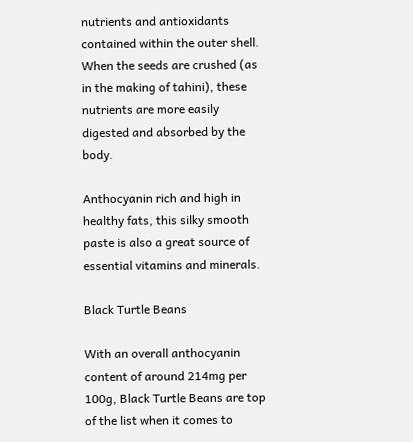nutrients and antioxidants contained within the outer shell. When the seeds are crushed (as in the making of tahini), these nutrients are more easily digested and absorbed by the body.

Anthocyanin rich and high in healthy fats, this silky smooth paste is also a great source of essential vitamins and minerals.

Black Turtle Beans

With an overall anthocyanin content of around 214mg per 100g, Black Turtle Beans are top of the list when it comes to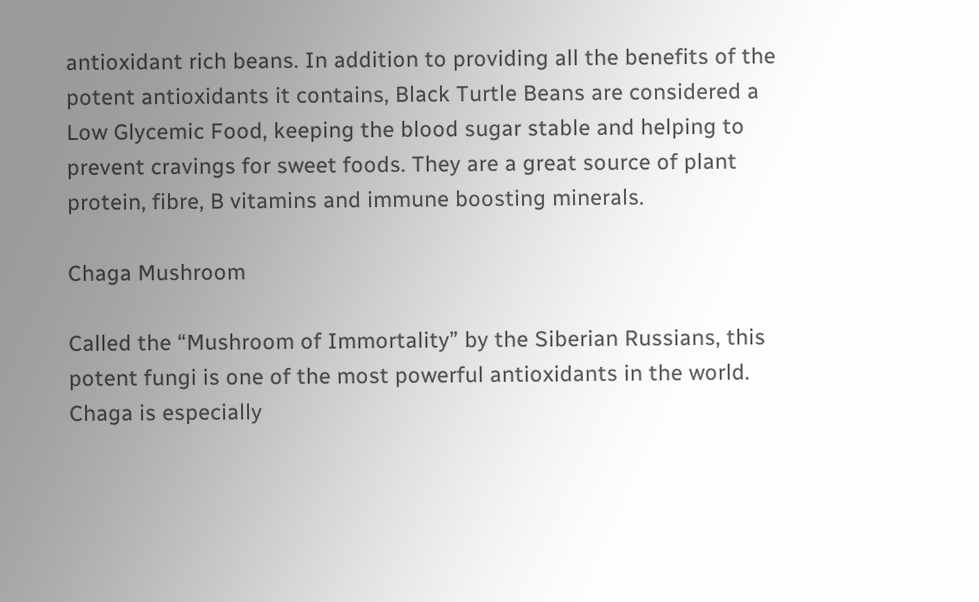antioxidant rich beans. In addition to providing all the benefits of the potent antioxidants it contains, Black Turtle Beans are considered a Low Glycemic Food, keeping the blood sugar stable and helping to prevent cravings for sweet foods. They are a great source of plant protein, fibre, B vitamins and immune boosting minerals.

Chaga Mushroom

Called the “Mushroom of Immortality” by the Siberian Russians, this potent fungi is one of the most powerful antioxidants in the world. Chaga is especially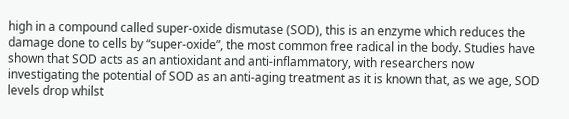high in a compound called super-oxide dismutase (SOD), this is an enzyme which reduces the damage done to cells by “super-oxide”, the most common free radical in the body. Studies have shown that SOD acts as an antioxidant and anti-inflammatory, with researchers now investigating the potential of SOD as an anti-aging treatment as it is known that, as we age, SOD levels drop whilst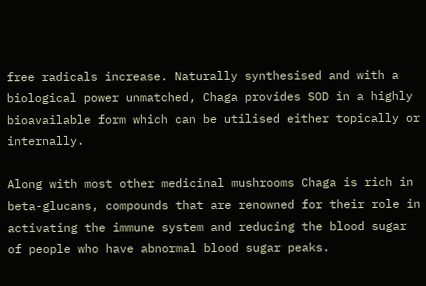free radicals increase. Naturally synthesised and with a biological power unmatched, Chaga provides SOD in a highly bioavailable form which can be utilised either topically or internally.

Along with most other medicinal mushrooms Chaga is rich in beta-glucans, compounds that are renowned for their role in activating the immune system and reducing the blood sugar of people who have abnormal blood sugar peaks.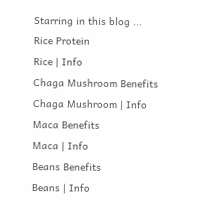Starring in this blog ...
Rice Protein
Rice | Info
Chaga Mushroom Benefits
Chaga Mushroom | Info
Maca Benefits
Maca | Info
Beans Benefits
Beans | Info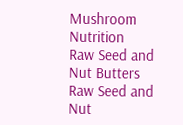Mushroom Nutrition
Raw Seed and Nut Butters
Raw Seed and Nut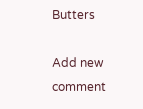Butters

Add new comment